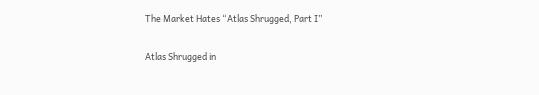The Market Hates “Atlas Shrugged, Part I”

Atlas Shrugged in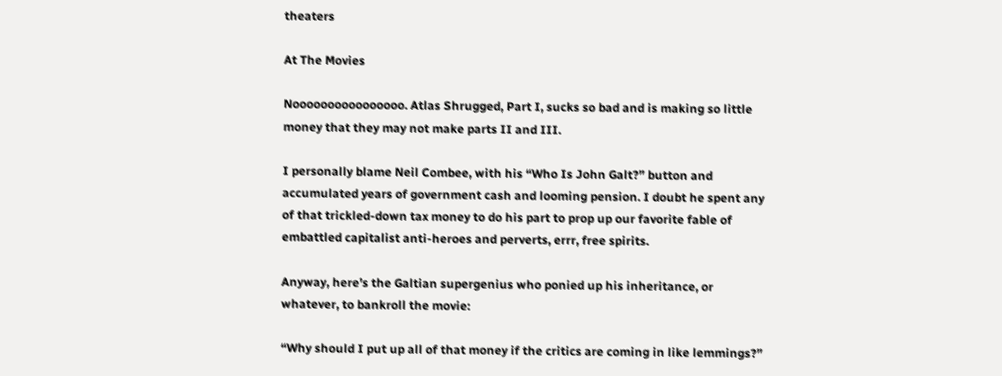theaters

At The Movies

Noooooooooooooooo. Atlas Shrugged, Part I, sucks so bad and is making so little money that they may not make parts II and III.

I personally blame Neil Combee, with his “Who Is John Galt?” button and accumulated years of government cash and looming pension. I doubt he spent any of that trickled-down tax money to do his part to prop up our favorite fable of embattled capitalist anti-heroes and perverts, errr, free spirits.

Anyway, here’s the Galtian supergenius who ponied up his inheritance, or whatever, to bankroll the movie:

“Why should I put up all of that money if the critics are coming in like lemmings?”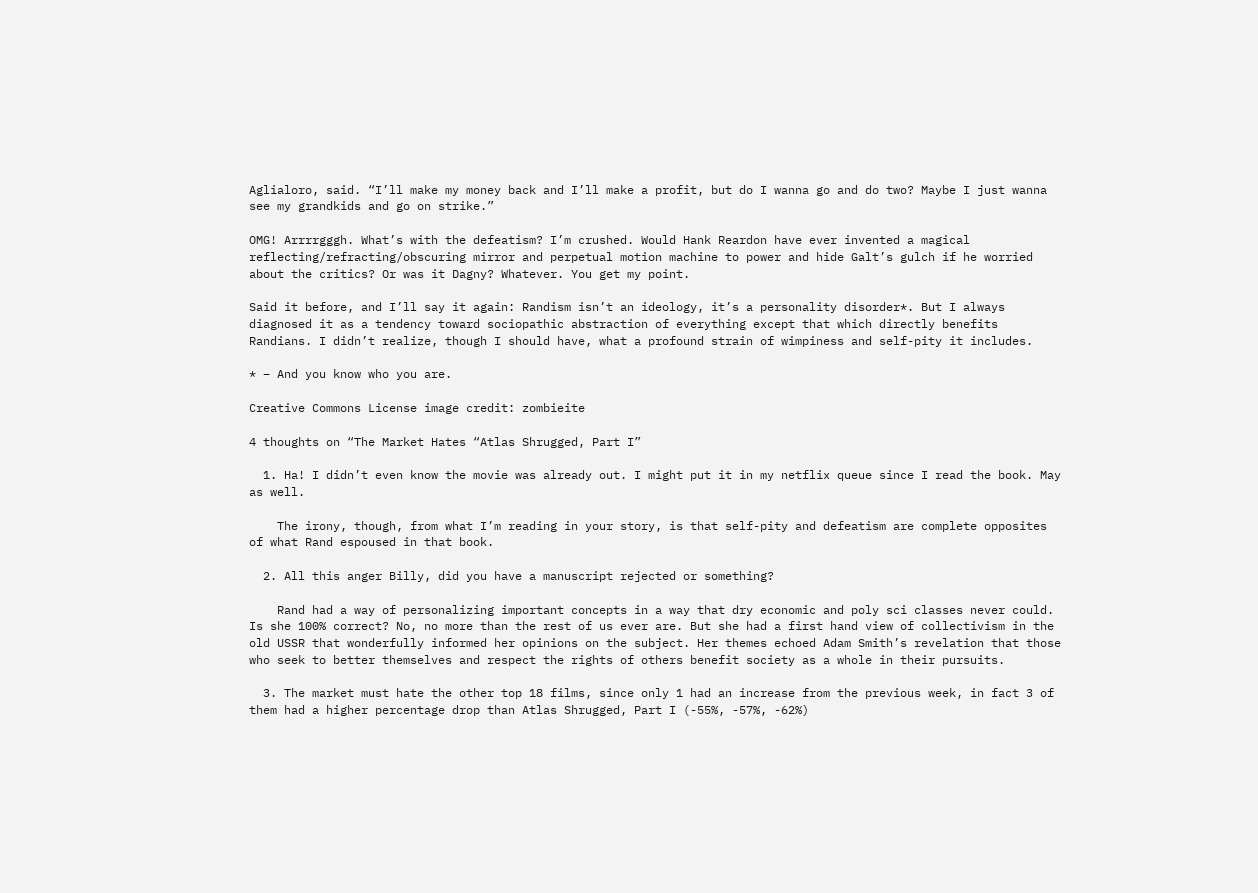Aglialoro, said. “I’ll make my money back and I’ll make a profit, but do I wanna go and do two? Maybe I just wanna see my grandkids and go on strike.”

OMG! Arrrrgggh. What’s with the defeatism? I’m crushed. Would Hank Reardon have ever invented a magical reflecting/refracting/obscuring mirror and perpetual motion machine to power and hide Galt’s gulch if he worried about the critics? Or was it Dagny? Whatever. You get my point.

Said it before, and I’ll say it again: Randism isn’t an ideology, it’s a personality disorder*. But I always diagnosed it as a tendency toward sociopathic abstraction of everything except that which directly benefits Randians. I didn’t realize, though I should have, what a profound strain of wimpiness and self-pity it includes.

* – And you know who you are.

Creative Commons License image credit: zombieite

4 thoughts on “The Market Hates “Atlas Shrugged, Part I”

  1. Ha! I didn’t even know the movie was already out. I might put it in my netflix queue since I read the book. May as well.

    The irony, though, from what I’m reading in your story, is that self-pity and defeatism are complete opposites of what Rand espoused in that book.

  2. All this anger Billy, did you have a manuscript rejected or something?

    Rand had a way of personalizing important concepts in a way that dry economic and poly sci classes never could. Is she 100% correct? No, no more than the rest of us ever are. But she had a first hand view of collectivism in the old USSR that wonderfully informed her opinions on the subject. Her themes echoed Adam Smith’s revelation that those who seek to better themselves and respect the rights of others benefit society as a whole in their pursuits.

  3. The market must hate the other top 18 films, since only 1 had an increase from the previous week, in fact 3 of them had a higher percentage drop than Atlas Shrugged, Part I (-55%, -57%, -62%)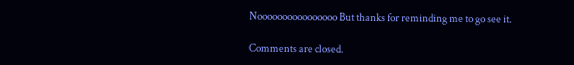Noooooooooooooooo But thanks for reminding me to go see it.

Comments are closed.